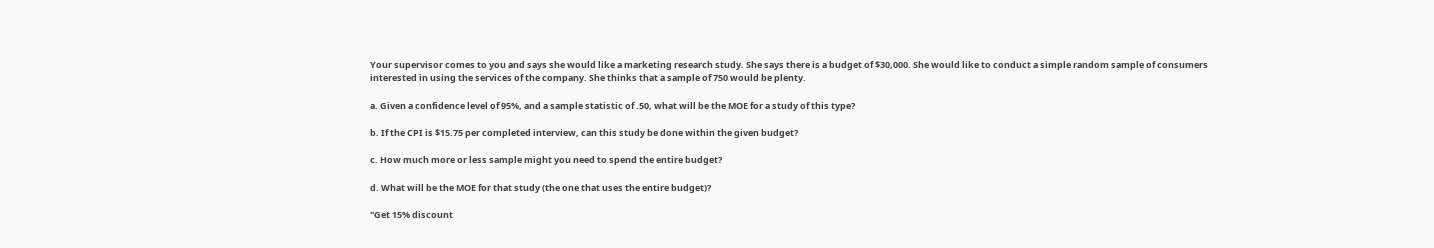Your supervisor comes to you and says she would like a marketing research study. She says there is a budget of $30,000. She would like to conduct a simple random sample of consumers interested in using the services of the company. She thinks that a sample of 750 would be plenty.

a. Given a confidence level of 95%, and a sample statistic of .50, what will be the MOE for a study of this type?

b. If the CPI is $15.75 per completed interview, can this study be done within the given budget?

c. How much more or less sample might you need to spend the entire budget?

d. What will be the MOE for that study (the one that uses the entire budget)?

"Get 15% discount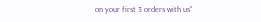on your first 3 orders with us"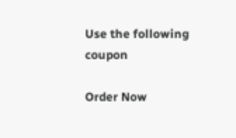Use the following coupon

Order Now